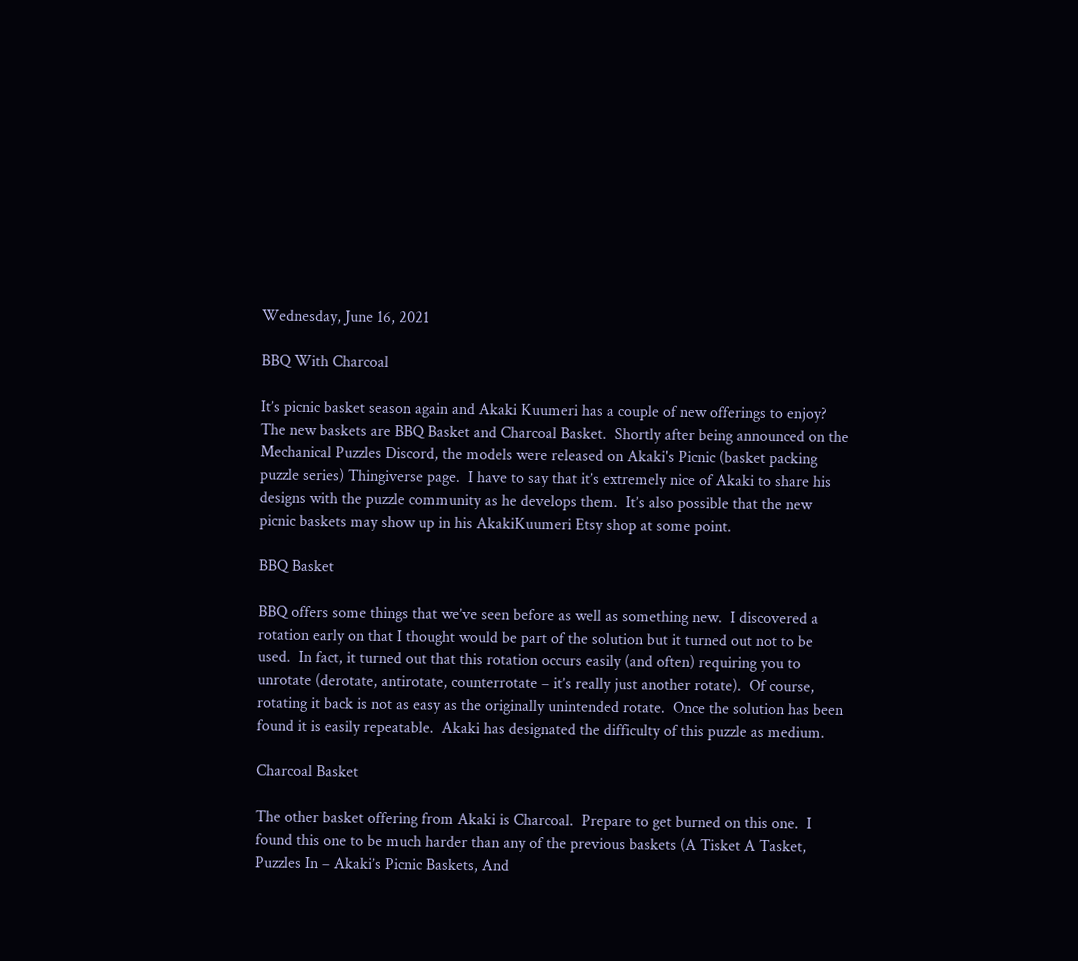Wednesday, June 16, 2021

BBQ With Charcoal

It’s picnic basket season again and Akaki Kuumeri has a couple of new offerings to enjoy?  The new baskets are BBQ Basket and Charcoal Basket.  Shortly after being announced on the Mechanical Puzzles Discord, the models were released on Akaki's Picnic (basket packing puzzle series) Thingiverse page.  I have to say that it’s extremely nice of Akaki to share his designs with the puzzle community as he develops them.  It’s also possible that the new picnic baskets may show up in his AkakiKuumeri Etsy shop at some point.

BBQ Basket

BBQ offers some things that we’ve seen before as well as something new.  I discovered a rotation early on that I thought would be part of the solution but it turned out not to be used.  In fact, it turned out that this rotation occurs easily (and often) requiring you to unrotate (derotate, antirotate, counterrotate – it’s really just another rotate).  Of course, rotating it back is not as easy as the originally unintended rotate.  Once the solution has been found it is easily repeatable.  Akaki has designated the difficulty of this puzzle as medium.

Charcoal Basket

The other basket offering from Akaki is Charcoal.  Prepare to get burned on this one.  I found this one to be much harder than any of the previous baskets (A Tisket A Tasket, Puzzles In – Akaki’s Picnic Baskets, And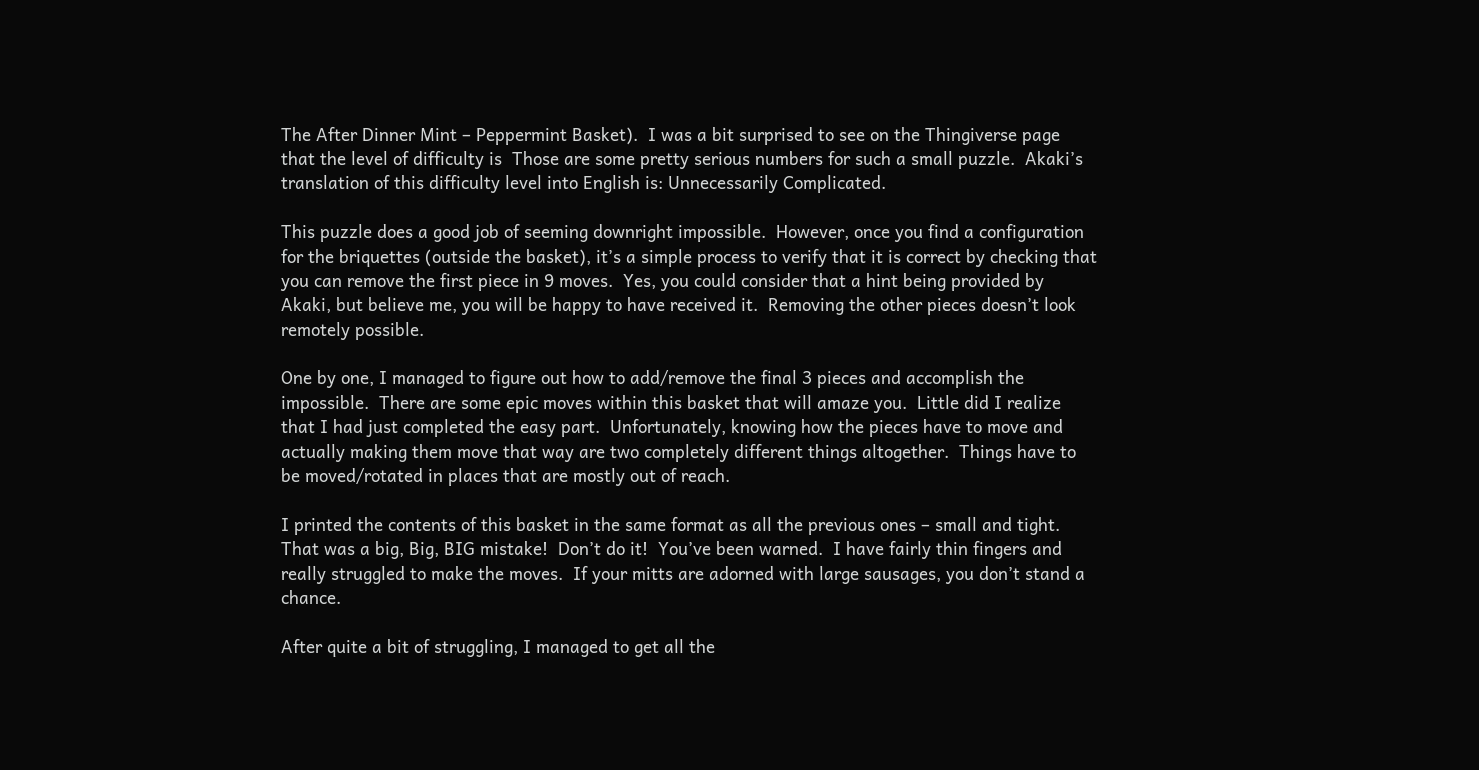The After Dinner Mint – Peppermint Basket).  I was a bit surprised to see on the Thingiverse page that the level of difficulty is  Those are some pretty serious numbers for such a small puzzle.  Akaki’s translation of this difficulty level into English is: Unnecessarily Complicated.

This puzzle does a good job of seeming downright impossible.  However, once you find a configuration for the briquettes (outside the basket), it’s a simple process to verify that it is correct by checking that you can remove the first piece in 9 moves.  Yes, you could consider that a hint being provided by Akaki, but believe me, you will be happy to have received it.  Removing the other pieces doesn’t look remotely possible.

One by one, I managed to figure out how to add/remove the final 3 pieces and accomplish the impossible.  There are some epic moves within this basket that will amaze you.  Little did I realize that I had just completed the easy part.  Unfortunately, knowing how the pieces have to move and actually making them move that way are two completely different things altogether.  Things have to be moved/rotated in places that are mostly out of reach.

I printed the contents of this basket in the same format as all the previous ones – small and tight.  That was a big, Big, BIG mistake!  Don’t do it!  You’ve been warned.  I have fairly thin fingers and really struggled to make the moves.  If your mitts are adorned with large sausages, you don’t stand a chance.

After quite a bit of struggling, I managed to get all the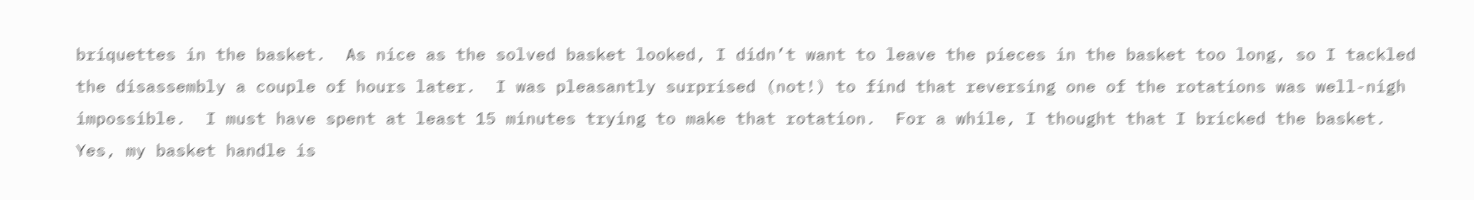briquettes in the basket.  As nice as the solved basket looked, I didn’t want to leave the pieces in the basket too long, so I tackled the disassembly a couple of hours later.  I was pleasantly surprised (not!) to find that reversing one of the rotations was well-nigh impossible.  I must have spent at least 15 minutes trying to make that rotation.  For a while, I thought that I bricked the basket.  Yes, my basket handle is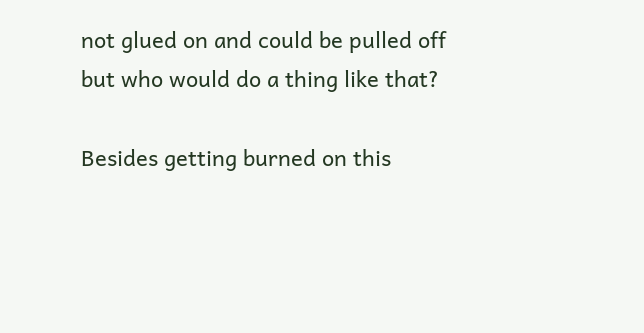not glued on and could be pulled off but who would do a thing like that?

Besides getting burned on this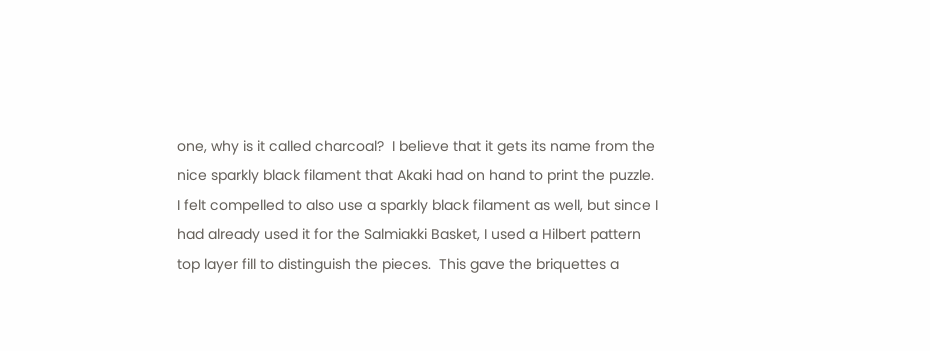one, why is it called charcoal?  I believe that it gets its name from the nice sparkly black filament that Akaki had on hand to print the puzzle.  I felt compelled to also use a sparkly black filament as well, but since I had already used it for the Salmiakki Basket, I used a Hilbert pattern top layer fill to distinguish the pieces.  This gave the briquettes a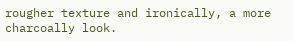rougher texture and ironically, a more charcoally look.